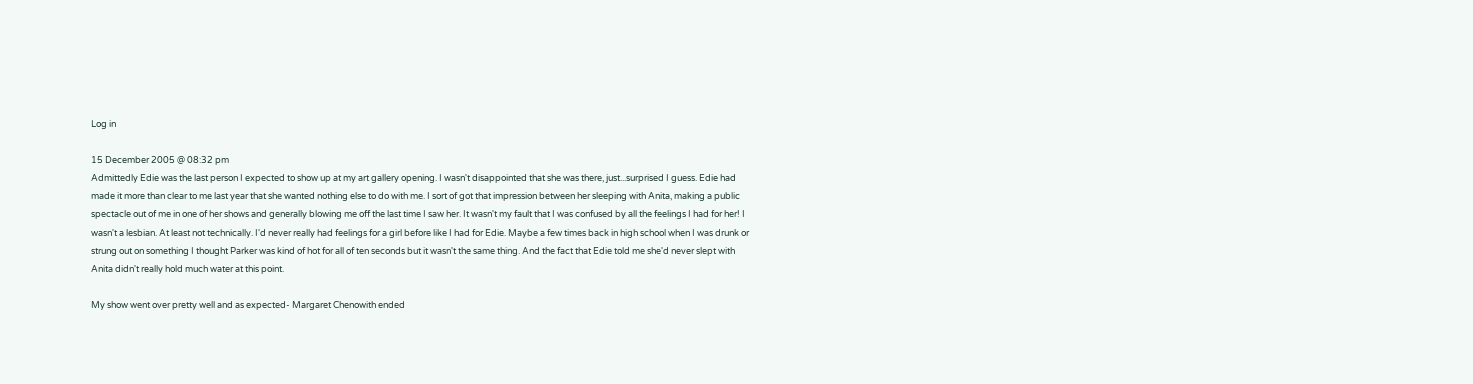Log in

15 December 2005 @ 08:32 pm
Admittedly Edie was the last person I expected to show up at my art gallery opening. I wasn't disappointed that she was there, just...surprised I guess. Edie had made it more than clear to me last year that she wanted nothing else to do with me. I sort of got that impression between her sleeping with Anita, making a public spectacle out of me in one of her shows and generally blowing me off the last time I saw her. It wasn't my fault that I was confused by all the feelings I had for her! I wasn't a lesbian. At least not technically. I'd never really had feelings for a girl before like I had for Edie. Maybe a few times back in high school when I was drunk or strung out on something I thought Parker was kind of hot for all of ten seconds but it wasn't the same thing. And the fact that Edie told me she'd never slept with Anita didn't really hold much water at this point.

My show went over pretty well and as expected- Margaret Chenowith ended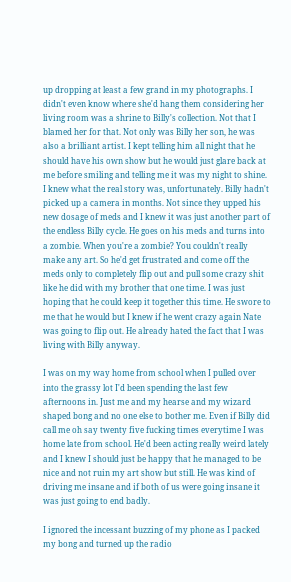up dropping at least a few grand in my photographs. I didn't even know where she'd hang them considering her living room was a shrine to Billy's collection. Not that I blamed her for that. Not only was Billy her son, he was also a brilliant artist. I kept telling him all night that he should have his own show but he would just glare back at me before smiling and telling me it was my night to shine. I knew what the real story was, unfortunately. Billy hadn't picked up a camera in months. Not since they upped his new dosage of meds and I knew it was just another part of the endless Billy cycle. He goes on his meds and turns into a zombie. When you're a zombie? You couldn't really make any art. So he'd get frustrated and come off the meds only to completely flip out and pull some crazy shit like he did with my brother that one time. I was just hoping that he could keep it together this time. He swore to me that he would but I knew if he went crazy again Nate was going to flip out. He already hated the fact that I was living with Billy anyway.

I was on my way home from school when I pulled over into the grassy lot I'd been spending the last few afternoons in. Just me and my hearse and my wizard shaped bong and no one else to bother me. Even if Billy did call me oh say twenty five fucking times everytime I was home late from school. He'd been acting really weird lately and I knew I should just be happy that he managed to be nice and not ruin my art show but still. He was kind of driving me insane and if both of us were going insane it was just going to end badly.

I ignored the incessant buzzing of my phone as I packed my bong and turned up the radio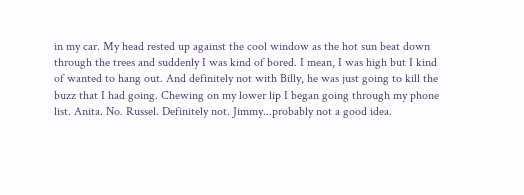in my car. My head rested up against the cool window as the hot sun beat down through the trees and suddenly I was kind of bored. I mean, I was high but I kind of wanted to hang out. And definitely not with Billy, he was just going to kill the buzz that I had going. Chewing on my lower lip I began going through my phone list. Anita. No. Russel. Definitely not. Jimmy...probably not a good idea.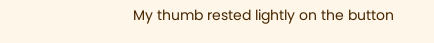My thumb rested lightly on the button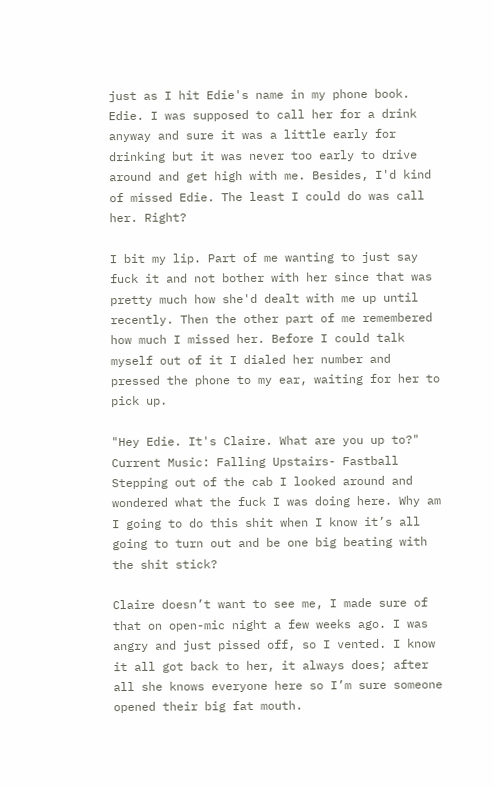just as I hit Edie's name in my phone book. Edie. I was supposed to call her for a drink anyway and sure it was a little early for drinking but it was never too early to drive around and get high with me. Besides, I'd kind of missed Edie. The least I could do was call her. Right?

I bit my lip. Part of me wanting to just say fuck it and not bother with her since that was pretty much how she'd dealt with me up until recently. Then the other part of me remembered how much I missed her. Before I could talk myself out of it I dialed her number and pressed the phone to my ear, waiting for her to pick up.

"Hey Edie. It's Claire. What are you up to?"
Current Music: Falling Upstairs- Fastball
Stepping out of the cab I looked around and wondered what the fuck I was doing here. Why am I going to do this shit when I know it’s all going to turn out and be one big beating with the shit stick?

Claire doesn’t want to see me, I made sure of that on open-mic night a few weeks ago. I was angry and just pissed off, so I vented. I know it all got back to her, it always does; after all she knows everyone here so I’m sure someone opened their big fat mouth.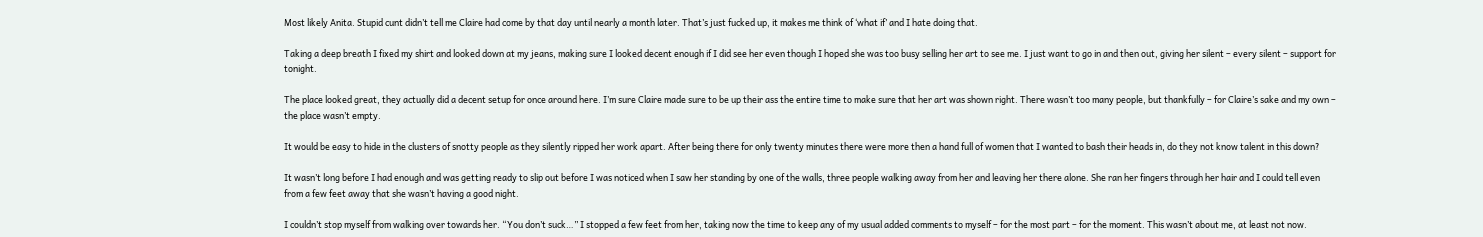Most likely Anita. Stupid cunt didn’t tell me Claire had come by that day until nearly a month later. That’s just fucked up, it makes me think of ‘what if’ and I hate doing that.

Taking a deep breath I fixed my shirt and looked down at my jeans, making sure I looked decent enough if I did see her even though I hoped she was too busy selling her art to see me. I just want to go in and then out, giving her silent – every silent – support for tonight.

The place looked great, they actually did a decent setup for once around here. I’m sure Claire made sure to be up their ass the entire time to make sure that her art was shown right. There wasn’t too many people, but thankfully – for Claire’s sake and my own – the place wasn’t empty.

It would be easy to hide in the clusters of snotty people as they silently ripped her work apart. After being there for only twenty minutes there were more then a hand full of women that I wanted to bash their heads in, do they not know talent in this down?

It wasn’t long before I had enough and was getting ready to slip out before I was noticed when I saw her standing by one of the walls, three people walking away from her and leaving her there alone. She ran her fingers through her hair and I could tell even from a few feet away that she wasn’t having a good night.

I couldn’t stop myself from walking over towards her. “You don’t suck…” I stopped a few feet from her, taking now the time to keep any of my usual added comments to myself – for the most part – for the moment. This wasn’t about me, at least not now.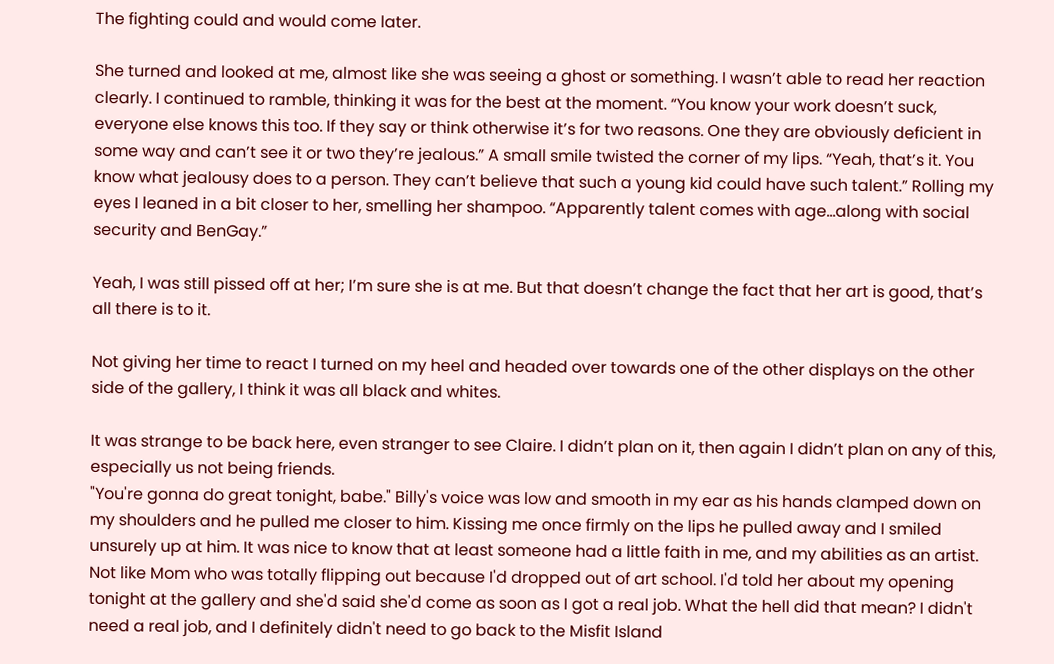The fighting could and would come later.

She turned and looked at me, almost like she was seeing a ghost or something. I wasn’t able to read her reaction clearly. I continued to ramble, thinking it was for the best at the moment. “You know your work doesn’t suck, everyone else knows this too. If they say or think otherwise it’s for two reasons. One they are obviously deficient in some way and can’t see it or two they’re jealous.” A small smile twisted the corner of my lips. “Yeah, that’s it. You know what jealousy does to a person. They can’t believe that such a young kid could have such talent.” Rolling my eyes I leaned in a bit closer to her, smelling her shampoo. “Apparently talent comes with age…along with social security and BenGay.”

Yeah, I was still pissed off at her; I’m sure she is at me. But that doesn’t change the fact that her art is good, that’s all there is to it.

Not giving her time to react I turned on my heel and headed over towards one of the other displays on the other side of the gallery, I think it was all black and whites.

It was strange to be back here, even stranger to see Claire. I didn’t plan on it, then again I didn’t plan on any of this, especially us not being friends.
"You're gonna do great tonight, babe." Billy's voice was low and smooth in my ear as his hands clamped down on my shoulders and he pulled me closer to him. Kissing me once firmly on the lips he pulled away and I smiled unsurely up at him. It was nice to know that at least someone had a little faith in me, and my abilities as an artist. Not like Mom who was totally flipping out because I'd dropped out of art school. I'd told her about my opening tonight at the gallery and she'd said she'd come as soon as I got a real job. What the hell did that mean? I didn't need a real job, and I definitely didn't need to go back to the Misfit Island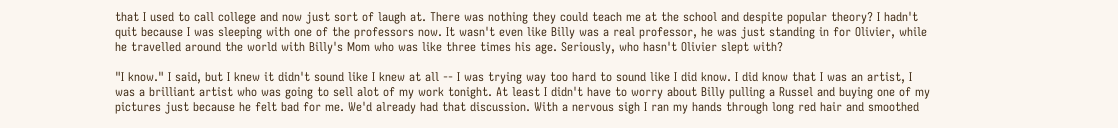that I used to call college and now just sort of laugh at. There was nothing they could teach me at the school and despite popular theory? I hadn't quit because I was sleeping with one of the professors now. It wasn't even like Billy was a real professor, he was just standing in for Olivier, while he travelled around the world with Billy's Mom who was like three times his age. Seriously, who hasn't Olivier slept with?

"I know." I said, but I knew it didn't sound like I knew at all -- I was trying way too hard to sound like I did know. I did know that I was an artist, I was a brilliant artist who was going to sell alot of my work tonight. At least I didn't have to worry about Billy pulling a Russel and buying one of my pictures just because he felt bad for me. We'd already had that discussion. With a nervous sigh I ran my hands through long red hair and smoothed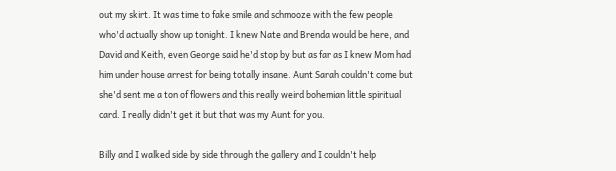out my skirt. It was time to fake smile and schmooze with the few people who'd actually show up tonight. I knew Nate and Brenda would be here, and David and Keith, even George said he'd stop by but as far as I knew Mom had him under house arrest for being totally insane. Aunt Sarah couldn't come but she'd sent me a ton of flowers and this really weird bohemian little spiritual card. I really didn't get it but that was my Aunt for you.

Billy and I walked side by side through the gallery and I couldn't help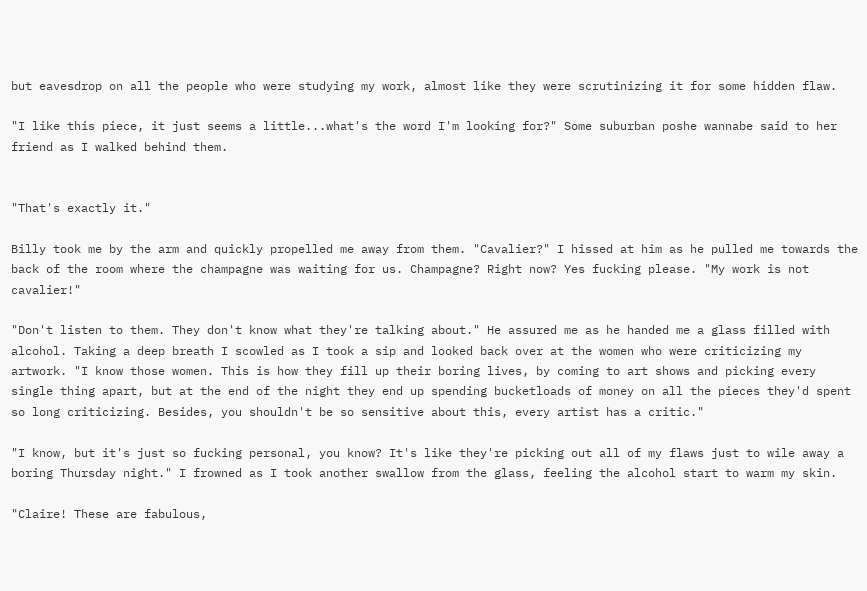but eavesdrop on all the people who were studying my work, almost like they were scrutinizing it for some hidden flaw.

"I like this piece, it just seems a little...what's the word I'm looking for?" Some suburban poshe wannabe said to her friend as I walked behind them.


"That's exactly it."

Billy took me by the arm and quickly propelled me away from them. "Cavalier?" I hissed at him as he pulled me towards the back of the room where the champagne was waiting for us. Champagne? Right now? Yes fucking please. "My work is not cavalier!"

"Don't listen to them. They don't know what they're talking about." He assured me as he handed me a glass filled with alcohol. Taking a deep breath I scowled as I took a sip and looked back over at the women who were criticizing my artwork. "I know those women. This is how they fill up their boring lives, by coming to art shows and picking every single thing apart, but at the end of the night they end up spending bucketloads of money on all the pieces they'd spent so long criticizing. Besides, you shouldn't be so sensitive about this, every artist has a critic."

"I know, but it's just so fucking personal, you know? It's like they're picking out all of my flaws just to wile away a boring Thursday night." I frowned as I took another swallow from the glass, feeling the alcohol start to warm my skin.

"Claire! These are fabulous,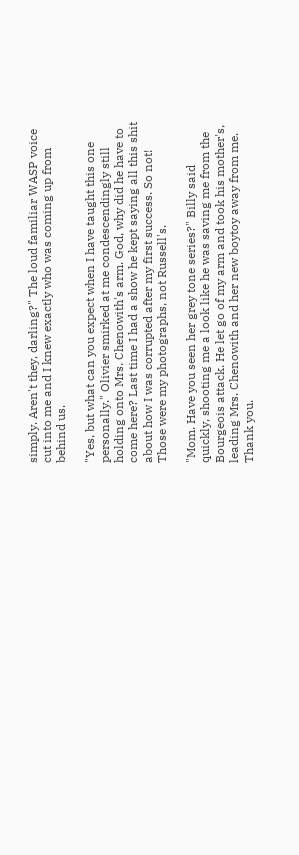simply. Aren't they, darling?" The loud familiar WASP voice cut into me and I knew exactly who was coming up from behind us.

"Yes, but what can you expect when I have taught this one personally." Olivier smirked at me condescendingly still holding onto Mrs. Chenowith's arm. God, why did he have to come here? Last time I had a show he kept saying all this shit about how I was corrupted after my first success. So not! Those were my photographs, not Russell's.

"Mom. Have you seen her grey tone series?" Billy said quickly, shooting me a look like he was saving me from the Bourgeois attack. He let go of my arm and took his mother's, leading Mrs. Chenowith and her new boytoy away from me. Thank you.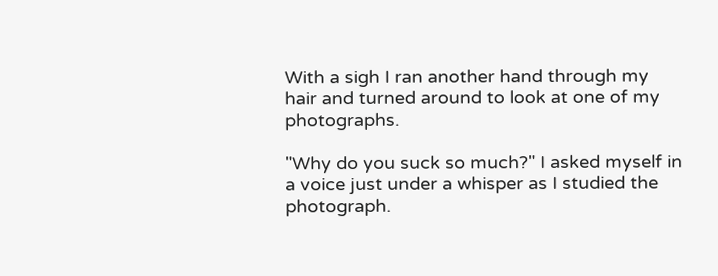With a sigh I ran another hand through my hair and turned around to look at one of my photographs.

"Why do you suck so much?" I asked myself in a voice just under a whisper as I studied the photograph.